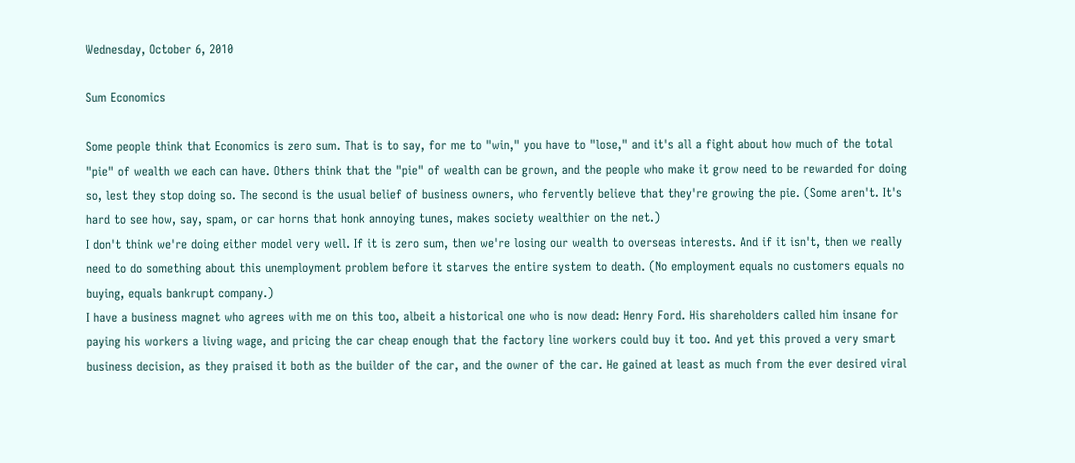Wednesday, October 6, 2010

Sum Economics

Some people think that Economics is zero sum. That is to say, for me to "win," you have to "lose," and it's all a fight about how much of the total "pie" of wealth we each can have. Others think that the "pie" of wealth can be grown, and the people who make it grow need to be rewarded for doing so, lest they stop doing so. The second is the usual belief of business owners, who fervently believe that they're growing the pie. (Some aren't. It's hard to see how, say, spam, or car horns that honk annoying tunes, makes society wealthier on the net.)
I don't think we're doing either model very well. If it is zero sum, then we're losing our wealth to overseas interests. And if it isn't, then we really need to do something about this unemployment problem before it starves the entire system to death. (No employment equals no customers equals no buying, equals bankrupt company.)
I have a business magnet who agrees with me on this too, albeit a historical one who is now dead: Henry Ford. His shareholders called him insane for paying his workers a living wage, and pricing the car cheap enough that the factory line workers could buy it too. And yet this proved a very smart business decision, as they praised it both as the builder of the car, and the owner of the car. He gained at least as much from the ever desired viral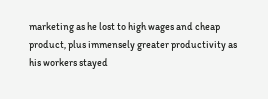marketing as he lost to high wages and cheap product, plus immensely greater productivity as his workers stayed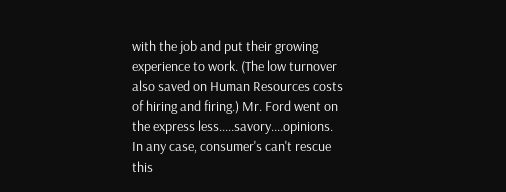with the job and put their growing experience to work. (The low turnover also saved on Human Resources costs of hiring and firing.) Mr. Ford went on the express less.....savory....opinions.
In any case, consumer's can't rescue this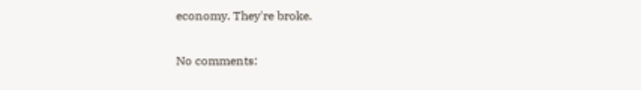economy. They're broke.

No comments: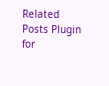Related Posts Plugin for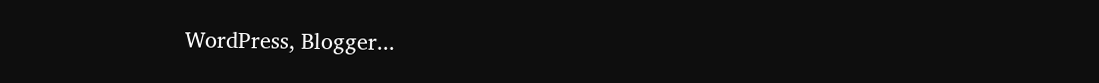WordPress, Blogger...